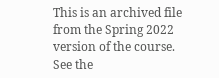This is an archived file from the Spring 2022 version of the course.
See the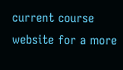current course website for a more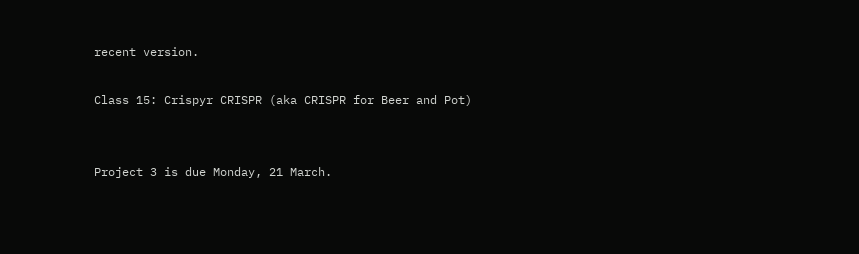recent version.

Class 15: Crispyr CRISPR (aka CRISPR for Beer and Pot)


Project 3 is due Monday, 21 March.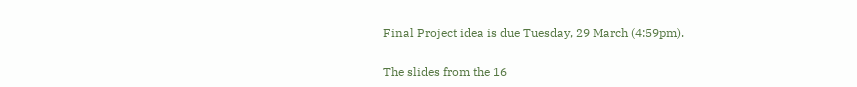Final Project idea is due Tuesday, 29 March (4:59pm).


The slides from the 16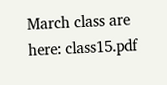March class are here: class15.pdf